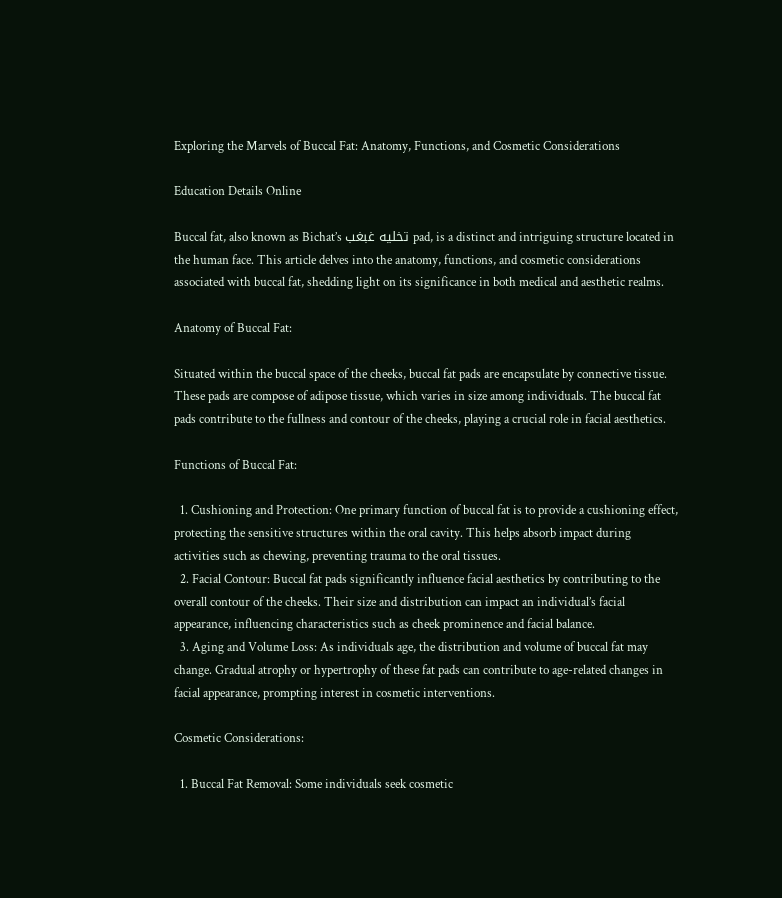Exploring the Marvels of Buccal Fat: Anatomy, Functions, and Cosmetic Considerations

Education Details Online

Buccal fat, also known as Bichat’s تخلیه غبغب pad, is a distinct and intriguing structure located in the human face. This article delves into the anatomy, functions, and cosmetic considerations associated with buccal fat, shedding light on its significance in both medical and aesthetic realms.

Anatomy of Buccal Fat:

Situated within the buccal space of the cheeks, buccal fat pads are encapsulate by connective tissue. These pads are compose of adipose tissue, which varies in size among individuals. The buccal fat pads contribute to the fullness and contour of the cheeks, playing a crucial role in facial aesthetics.

Functions of Buccal Fat:

  1. Cushioning and Protection: One primary function of buccal fat is to provide a cushioning effect, protecting the sensitive structures within the oral cavity. This helps absorb impact during activities such as chewing, preventing trauma to the oral tissues.
  2. Facial Contour: Buccal fat pads significantly influence facial aesthetics by contributing to the overall contour of the cheeks. Their size and distribution can impact an individual’s facial appearance, influencing characteristics such as cheek prominence and facial balance.
  3. Aging and Volume Loss: As individuals age, the distribution and volume of buccal fat may change. Gradual atrophy or hypertrophy of these fat pads can contribute to age-related changes in facial appearance, prompting interest in cosmetic interventions.

Cosmetic Considerations:

  1. Buccal Fat Removal: Some individuals seek cosmetic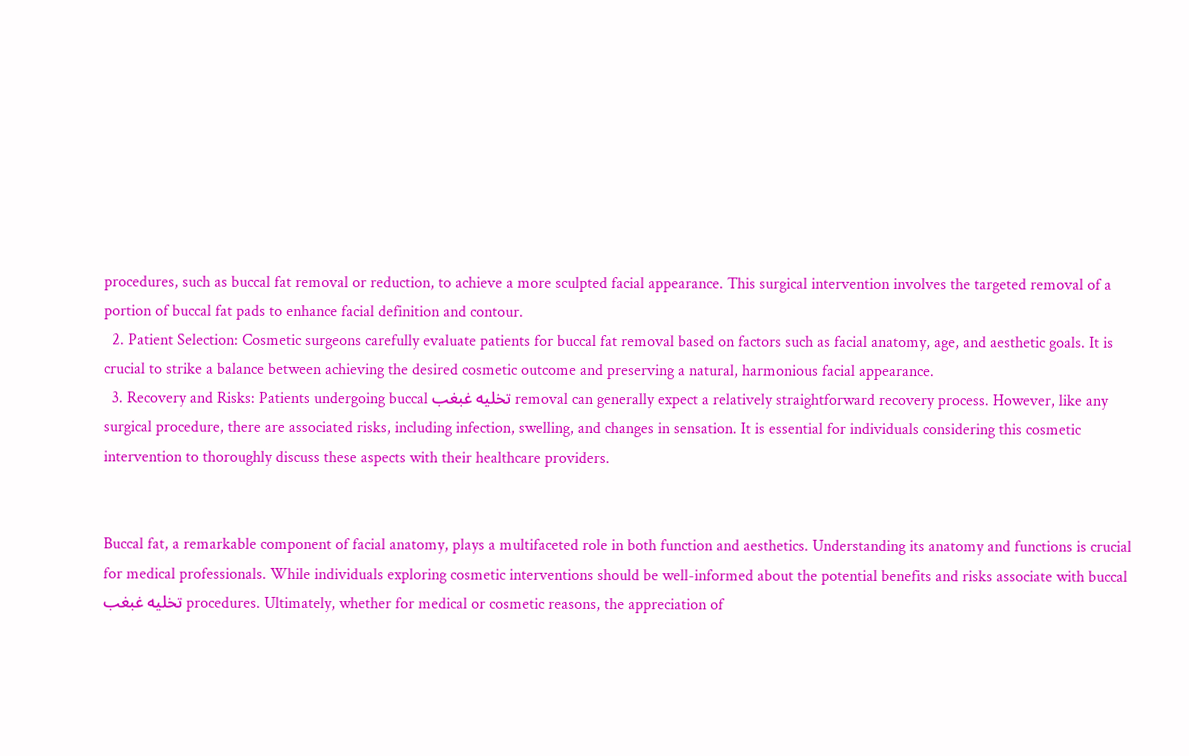procedures, such as buccal fat removal or reduction, to achieve a more sculpted facial appearance. This surgical intervention involves the targeted removal of a portion of buccal fat pads to enhance facial definition and contour.
  2. Patient Selection: Cosmetic surgeons carefully evaluate patients for buccal fat removal based on factors such as facial anatomy, age, and aesthetic goals. It is crucial to strike a balance between achieving the desired cosmetic outcome and preserving a natural, harmonious facial appearance.
  3. Recovery and Risks: Patients undergoing buccal تخلیه غبغب removal can generally expect a relatively straightforward recovery process. However, like any surgical procedure, there are associated risks, including infection, swelling, and changes in sensation. It is essential for individuals considering this cosmetic intervention to thoroughly discuss these aspects with their healthcare providers.


Buccal fat, a remarkable component of facial anatomy, plays a multifaceted role in both function and aesthetics. Understanding its anatomy and functions is crucial for medical professionals. While individuals exploring cosmetic interventions should be well-informed about the potential benefits and risks associate with buccal تخلیه غبغب procedures. Ultimately, whether for medical or cosmetic reasons, the appreciation of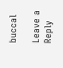buccal

Leave a Reply